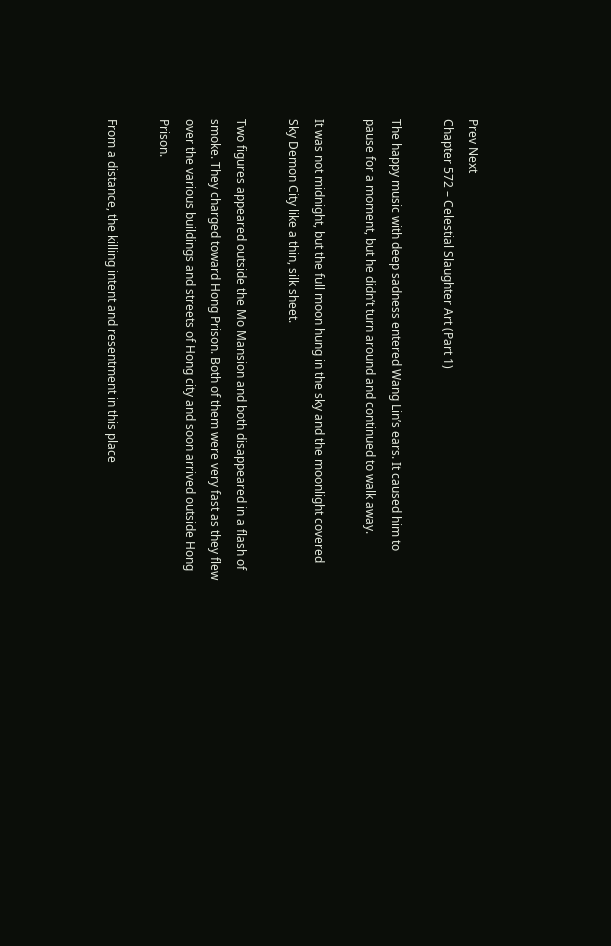Prev Next
Chapter 572 – Celestial Slaughter Art (Part 1)

The happy music with deep sadness entered Wang Lin’s ears. It caused him to pause for a moment, but he didn’t turn around and continued to walk away.

It was not midnight, but the full moon hung in the sky and the moonlight covered Sky Demon City like a thin, silk sheet.

Two figures appeared outside the Mo Mansion and both disappeared in a flash of smoke. They charged toward Hong Prison. Both of them were very fast as they flew over the various buildings and streets of Hong city and soon arrived outside Hong Prison.

From a distance, the killing intent and resentment in this place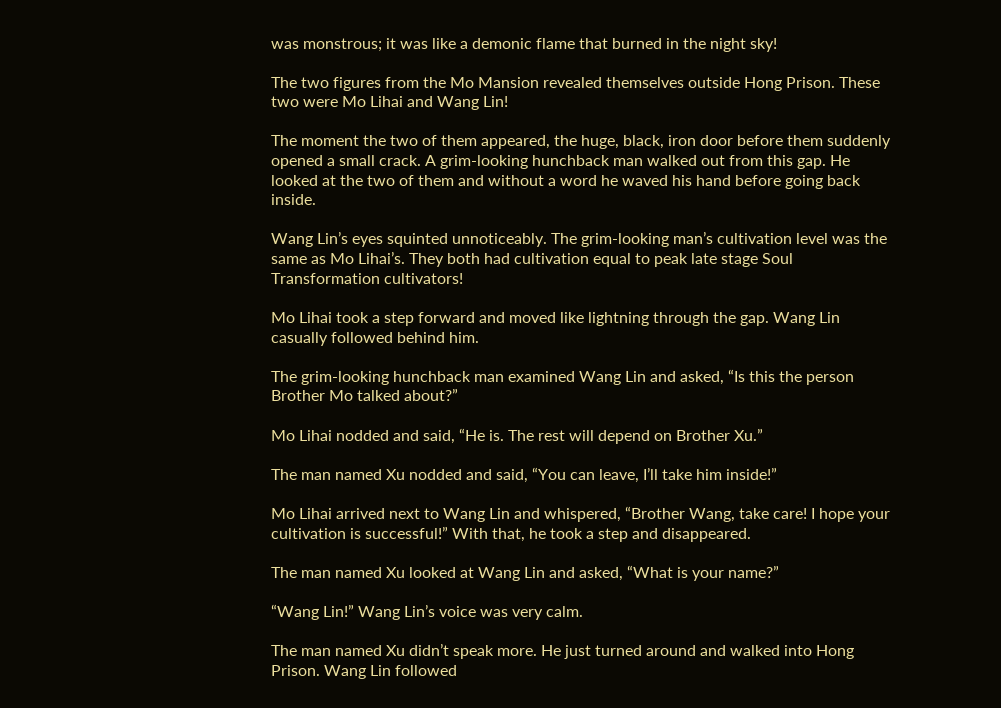was monstrous; it was like a demonic flame that burned in the night sky!

The two figures from the Mo Mansion revealed themselves outside Hong Prison. These two were Mo Lihai and Wang Lin!

The moment the two of them appeared, the huge, black, iron door before them suddenly opened a small crack. A grim-looking hunchback man walked out from this gap. He looked at the two of them and without a word he waved his hand before going back inside.

Wang Lin’s eyes squinted unnoticeably. The grim-looking man’s cultivation level was the same as Mo Lihai’s. They both had cultivation equal to peak late stage Soul Transformation cultivators!

Mo Lihai took a step forward and moved like lightning through the gap. Wang Lin casually followed behind him.

The grim-looking hunchback man examined Wang Lin and asked, “Is this the person Brother Mo talked about?”

Mo Lihai nodded and said, “He is. The rest will depend on Brother Xu.”

The man named Xu nodded and said, “You can leave, I’ll take him inside!”

Mo Lihai arrived next to Wang Lin and whispered, “Brother Wang, take care! I hope your cultivation is successful!” With that, he took a step and disappeared.

The man named Xu looked at Wang Lin and asked, “What is your name?”

“Wang Lin!” Wang Lin’s voice was very calm.

The man named Xu didn’t speak more. He just turned around and walked into Hong Prison. Wang Lin followed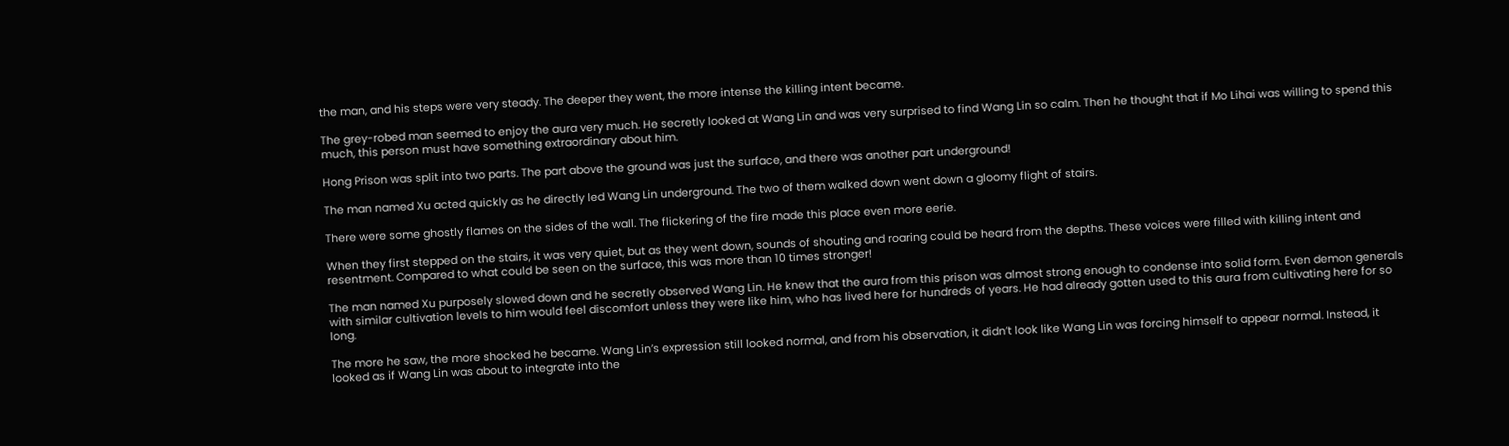the man, and his steps were very steady. The deeper they went, the more intense the killing intent became.

The grey-robed man seemed to enjoy the aura very much. He secretly looked at Wang Lin and was very surprised to find Wang Lin so calm. Then he thought that if Mo Lihai was willing to spend this much, this person must have something extraordinary about him.

Hong Prison was split into two parts. The part above the ground was just the surface, and there was another part underground!

The man named Xu acted quickly as he directly led Wang Lin underground. The two of them walked down went down a gloomy flight of stairs.

There were some ghostly flames on the sides of the wall. The flickering of the fire made this place even more eerie.

When they first stepped on the stairs, it was very quiet, but as they went down, sounds of shouting and roaring could be heard from the depths. These voices were filled with killing intent and resentment. Compared to what could be seen on the surface, this was more than 10 times stronger!

The man named Xu purposely slowed down and he secretly observed Wang Lin. He knew that the aura from this prison was almost strong enough to condense into solid form. Even demon generals with similar cultivation levels to him would feel discomfort unless they were like him, who has lived here for hundreds of years. He had already gotten used to this aura from cultivating here for so long.

The more he saw, the more shocked he became. Wang Lin’s expression still looked normal, and from his observation, it didn’t look like Wang Lin was forcing himself to appear normal. Instead, it looked as if Wang Lin was about to integrate into the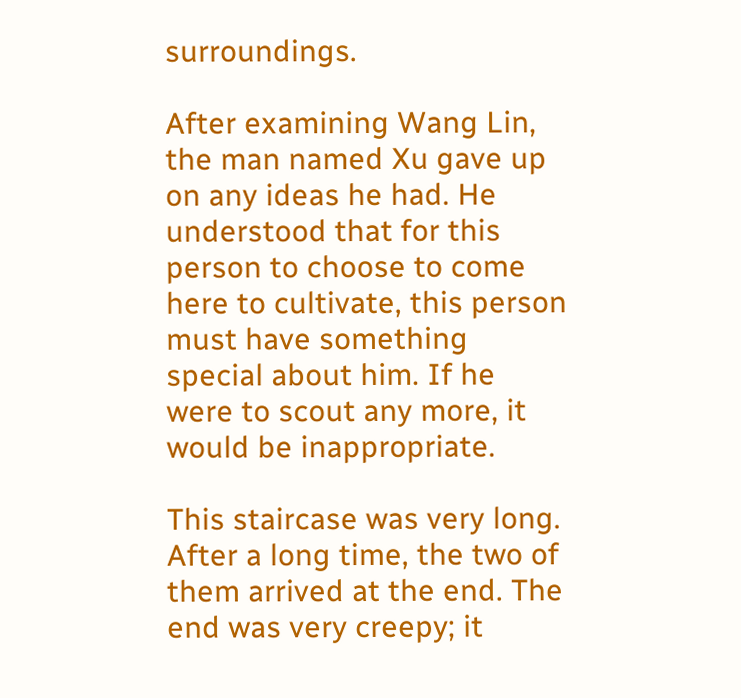surroundings.

After examining Wang Lin, the man named Xu gave up on any ideas he had. He understood that for this person to choose to come here to cultivate, this person must have something special about him. If he were to scout any more, it would be inappropriate.

This staircase was very long. After a long time, the two of them arrived at the end. The end was very creepy; it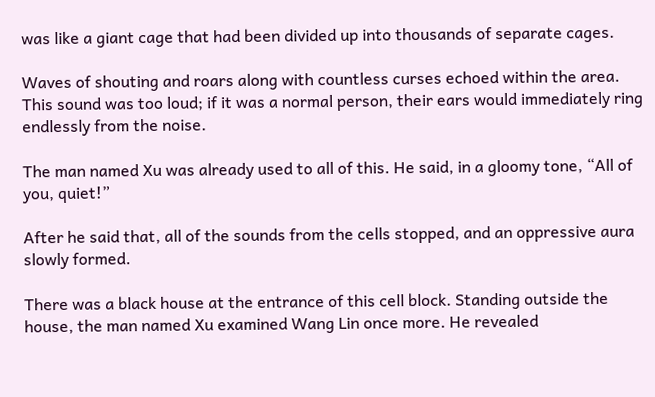was like a giant cage that had been divided up into thousands of separate cages.

Waves of shouting and roars along with countless curses echoed within the area. This sound was too loud; if it was a normal person, their ears would immediately ring endlessly from the noise.

The man named Xu was already used to all of this. He said, in a gloomy tone, “All of you, quiet!”

After he said that, all of the sounds from the cells stopped, and an oppressive aura slowly formed.

There was a black house at the entrance of this cell block. Standing outside the house, the man named Xu examined Wang Lin once more. He revealed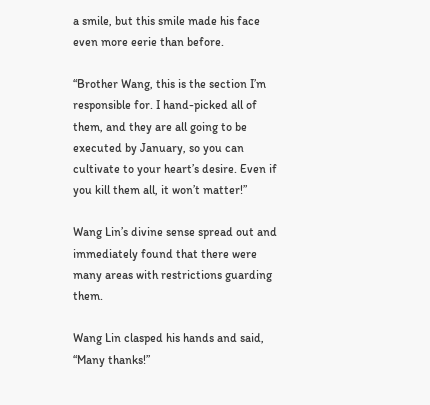a smile, but this smile made his face even more eerie than before.

“Brother Wang, this is the section I’m responsible for. I hand-picked all of them, and they are all going to be executed by January, so you can cultivate to your heart’s desire. Even if you kill them all, it won’t matter!”

Wang Lin’s divine sense spread out and immediately found that there were many areas with restrictions guarding them.

Wang Lin clasped his hands and said, “Many thanks!”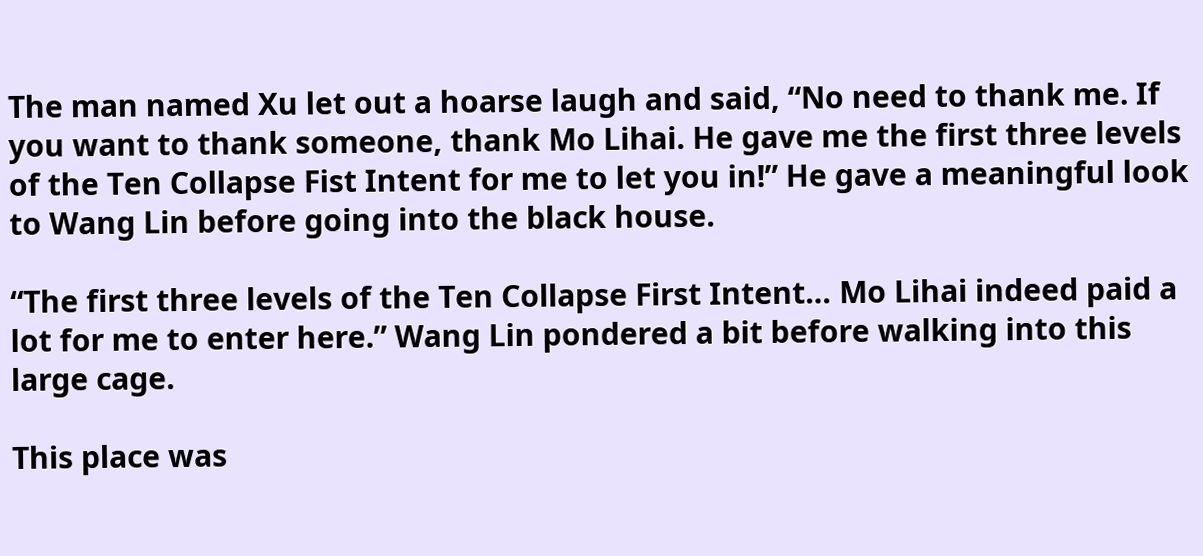The man named Xu let out a hoarse laugh and said, “No need to thank me. If you want to thank someone, thank Mo Lihai. He gave me the first three levels of the Ten Collapse Fist Intent for me to let you in!” He gave a meaningful look to Wang Lin before going into the black house.

“The first three levels of the Ten Collapse First Intent… Mo Lihai indeed paid a lot for me to enter here.” Wang Lin pondered a bit before walking into this large cage.

This place was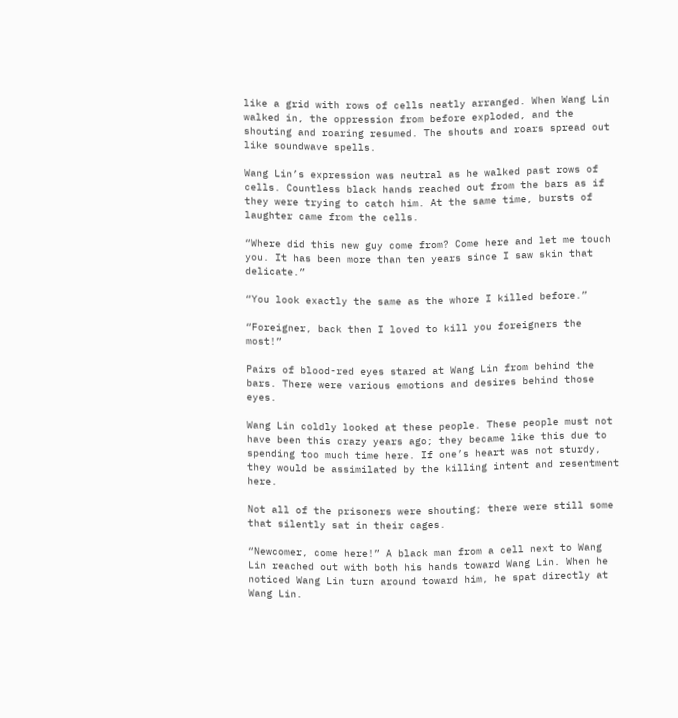like a grid with rows of cells neatly arranged. When Wang Lin walked in, the oppression from before exploded, and the shouting and roaring resumed. The shouts and roars spread out like soundwave spells.

Wang Lin’s expression was neutral as he walked past rows of cells. Countless black hands reached out from the bars as if they were trying to catch him. At the same time, bursts of laughter came from the cells.

“Where did this new guy come from? Come here and let me touch you. It has been more than ten years since I saw skin that delicate.”

“You look exactly the same as the whore I killed before.”

“Foreigner, back then I loved to kill you foreigners the most!”

Pairs of blood-red eyes stared at Wang Lin from behind the bars. There were various emotions and desires behind those eyes.

Wang Lin coldly looked at these people. These people must not have been this crazy years ago; they became like this due to spending too much time here. If one’s heart was not sturdy, they would be assimilated by the killing intent and resentment here.

Not all of the prisoners were shouting; there were still some that silently sat in their cages.

“Newcomer, come here!” A black man from a cell next to Wang Lin reached out with both his hands toward Wang Lin. When he noticed Wang Lin turn around toward him, he spat directly at Wang Lin.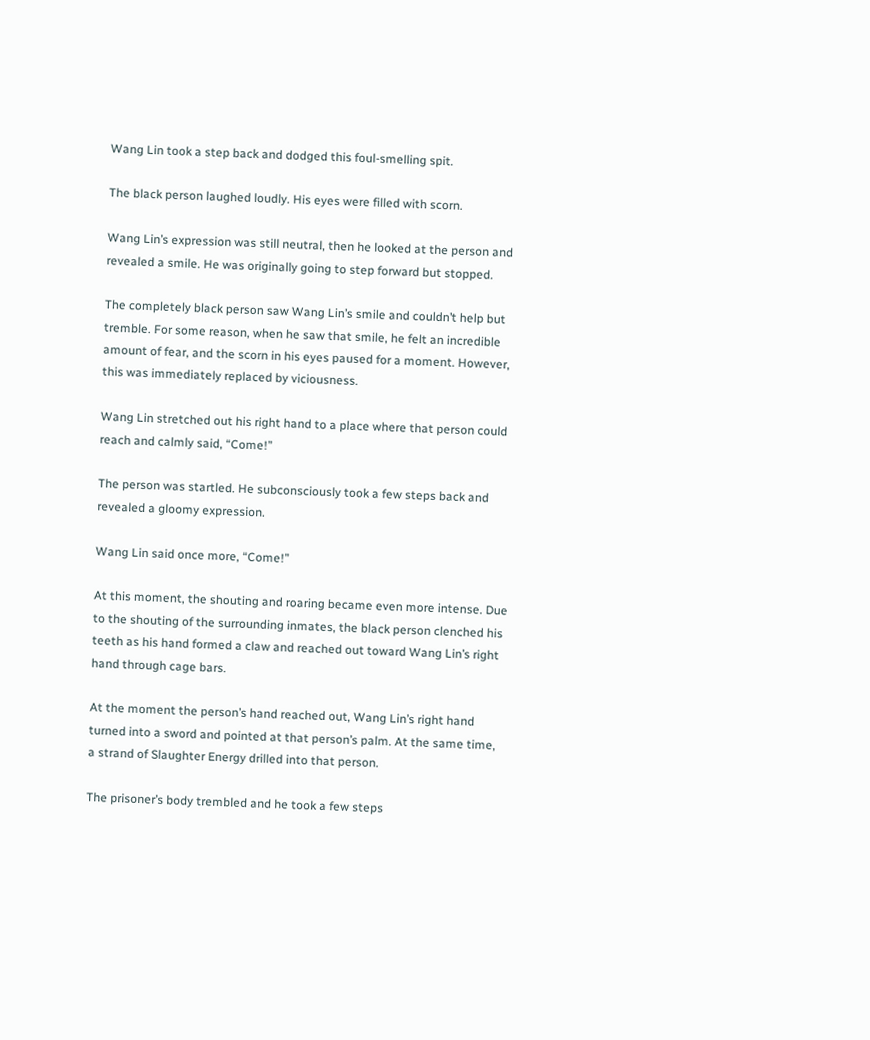Wang Lin took a step back and dodged this foul-smelling spit.

The black person laughed loudly. His eyes were filled with scorn.

Wang Lin’s expression was still neutral, then he looked at the person and revealed a smile. He was originally going to step forward but stopped.

The completely black person saw Wang Lin’s smile and couldn’t help but tremble. For some reason, when he saw that smile, he felt an incredible amount of fear, and the scorn in his eyes paused for a moment. However, this was immediately replaced by viciousness.

Wang Lin stretched out his right hand to a place where that person could reach and calmly said, “Come!”

The person was startled. He subconsciously took a few steps back and revealed a gloomy expression.

Wang Lin said once more, “Come!”

At this moment, the shouting and roaring became even more intense. Due to the shouting of the surrounding inmates, the black person clenched his teeth as his hand formed a claw and reached out toward Wang Lin’s right hand through cage bars.

At the moment the person’s hand reached out, Wang Lin’s right hand turned into a sword and pointed at that person’s palm. At the same time, a strand of Slaughter Energy drilled into that person.

The prisoner’s body trembled and he took a few steps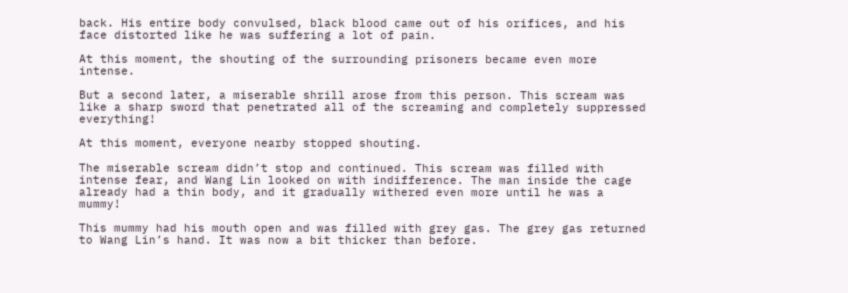back. His entire body convulsed, black blood came out of his orifices, and his face distorted like he was suffering a lot of pain.

At this moment, the shouting of the surrounding prisoners became even more intense.

But a second later, a miserable shrill arose from this person. This scream was like a sharp sword that penetrated all of the screaming and completely suppressed everything!

At this moment, everyone nearby stopped shouting.

The miserable scream didn’t stop and continued. This scream was filled with intense fear, and Wang Lin looked on with indifference. The man inside the cage already had a thin body, and it gradually withered even more until he was a mummy!

This mummy had his mouth open and was filled with grey gas. The grey gas returned to Wang Lin’s hand. It was now a bit thicker than before.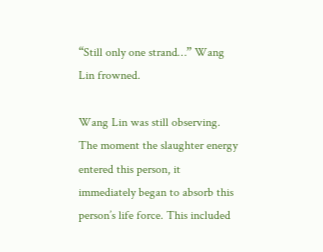“Still only one strand…” Wang Lin frowned.

Wang Lin was still observing. The moment the slaughter energy entered this person, it immediately began to absorb this person’s life force. This included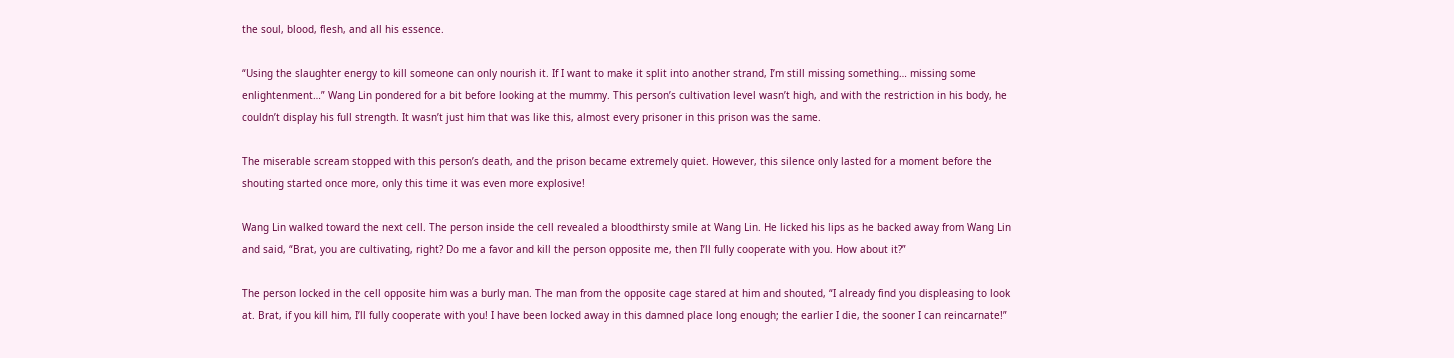the soul, blood, flesh, and all his essence.

“Using the slaughter energy to kill someone can only nourish it. If I want to make it split into another strand, I’m still missing something… missing some enlightenment…” Wang Lin pondered for a bit before looking at the mummy. This person’s cultivation level wasn’t high, and with the restriction in his body, he couldn’t display his full strength. It wasn’t just him that was like this, almost every prisoner in this prison was the same.

The miserable scream stopped with this person’s death, and the prison became extremely quiet. However, this silence only lasted for a moment before the shouting started once more, only this time it was even more explosive!

Wang Lin walked toward the next cell. The person inside the cell revealed a bloodthirsty smile at Wang Lin. He licked his lips as he backed away from Wang Lin and said, “Brat, you are cultivating, right? Do me a favor and kill the person opposite me, then I’ll fully cooperate with you. How about it?”

The person locked in the cell opposite him was a burly man. The man from the opposite cage stared at him and shouted, “I already find you displeasing to look at. Brat, if you kill him, I’ll fully cooperate with you! I have been locked away in this damned place long enough; the earlier I die, the sooner I can reincarnate!”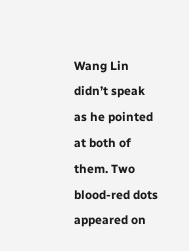Wang Lin didn’t speak as he pointed at both of them. Two blood-red dots appeared on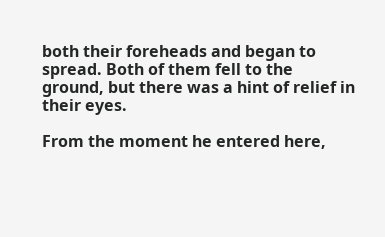both their foreheads and began to spread. Both of them fell to the ground, but there was a hint of relief in their eyes.

From the moment he entered here,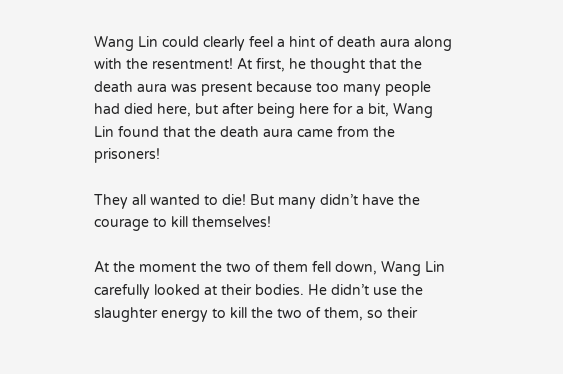Wang Lin could clearly feel a hint of death aura along with the resentment! At first, he thought that the death aura was present because too many people had died here, but after being here for a bit, Wang Lin found that the death aura came from the prisoners!

They all wanted to die! But many didn’t have the courage to kill themselves!

At the moment the two of them fell down, Wang Lin carefully looked at their bodies. He didn’t use the slaughter energy to kill the two of them, so their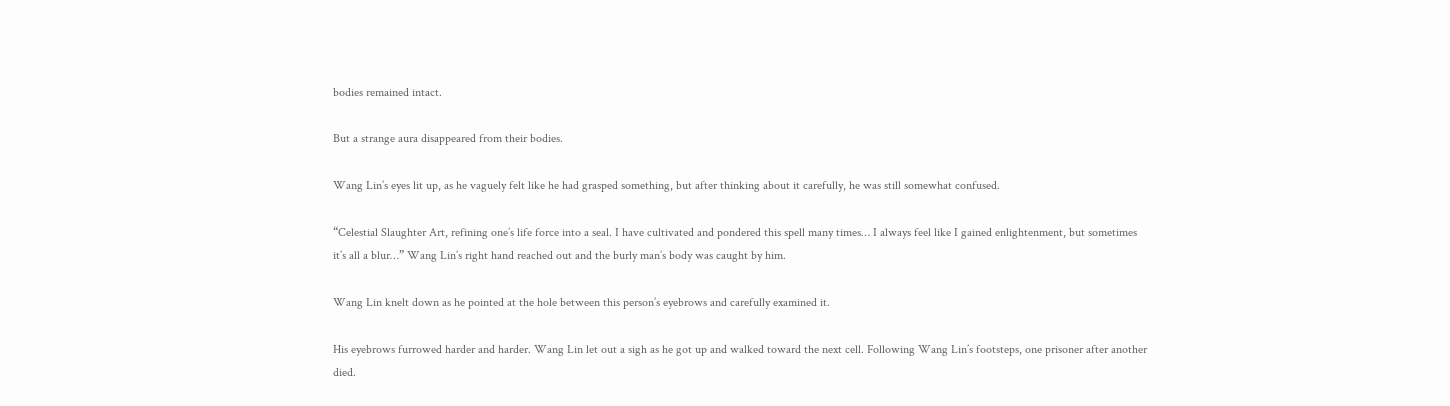bodies remained intact.

But a strange aura disappeared from their bodies.

Wang Lin’s eyes lit up, as he vaguely felt like he had grasped something, but after thinking about it carefully, he was still somewhat confused.

“Celestial Slaughter Art, refining one’s life force into a seal. I have cultivated and pondered this spell many times… I always feel like I gained enlightenment, but sometimes it’s all a blur…” Wang Lin’s right hand reached out and the burly man’s body was caught by him.

Wang Lin knelt down as he pointed at the hole between this person’s eyebrows and carefully examined it.

His eyebrows furrowed harder and harder. Wang Lin let out a sigh as he got up and walked toward the next cell. Following Wang Lin’s footsteps, one prisoner after another died.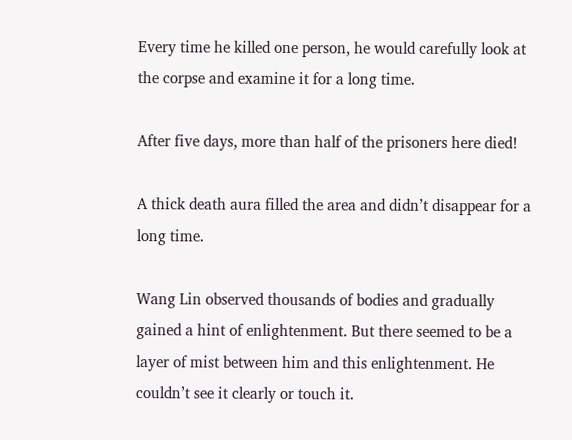Every time he killed one person, he would carefully look at the corpse and examine it for a long time.

After five days, more than half of the prisoners here died!

A thick death aura filled the area and didn’t disappear for a long time.

Wang Lin observed thousands of bodies and gradually gained a hint of enlightenment. But there seemed to be a layer of mist between him and this enlightenment. He couldn’t see it clearly or touch it.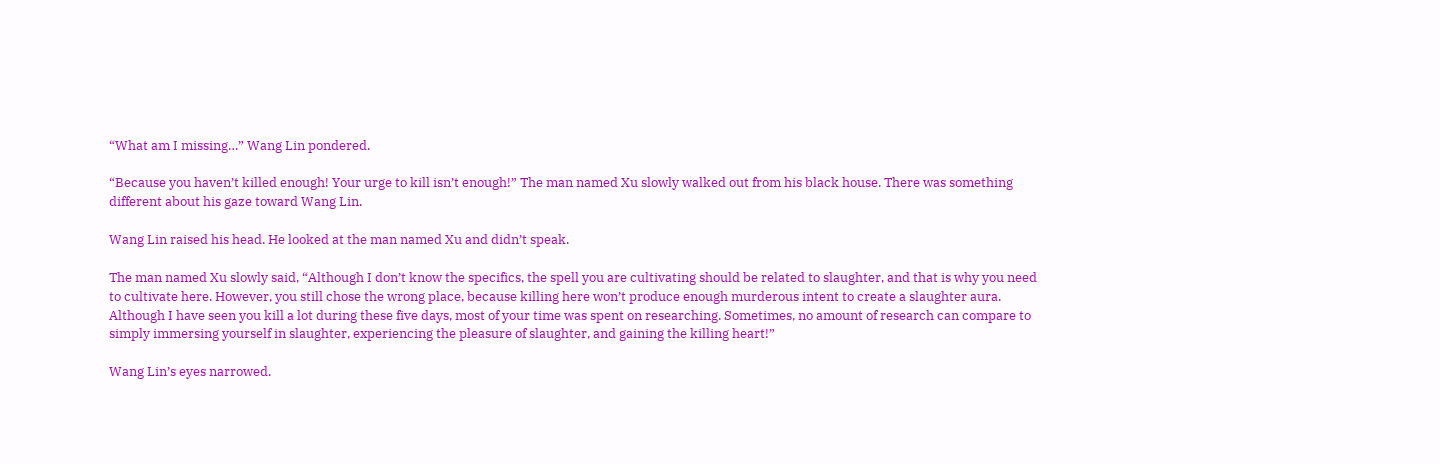“What am I missing…” Wang Lin pondered.

“Because you haven’t killed enough! Your urge to kill isn’t enough!” The man named Xu slowly walked out from his black house. There was something different about his gaze toward Wang Lin.

Wang Lin raised his head. He looked at the man named Xu and didn’t speak.

The man named Xu slowly said, “Although I don’t know the specifics, the spell you are cultivating should be related to slaughter, and that is why you need to cultivate here. However, you still chose the wrong place, because killing here won’t produce enough murderous intent to create a slaughter aura. Although I have seen you kill a lot during these five days, most of your time was spent on researching. Sometimes, no amount of research can compare to simply immersing yourself in slaughter, experiencing the pleasure of slaughter, and gaining the killing heart!”

Wang Lin’s eyes narrowed.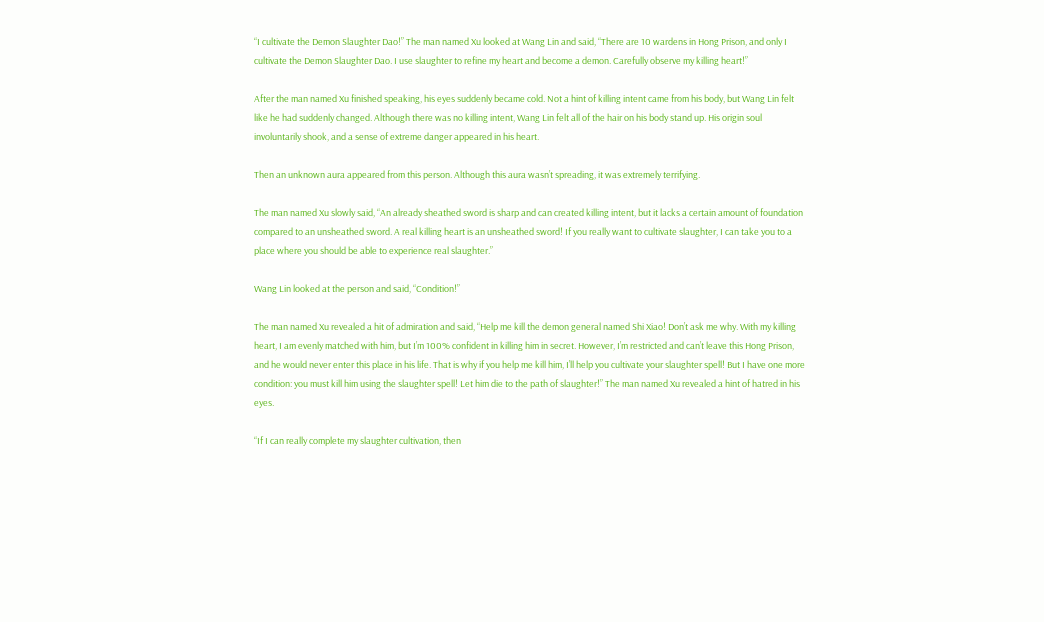“I cultivate the Demon Slaughter Dao!” The man named Xu looked at Wang Lin and said, “There are 10 wardens in Hong Prison, and only I cultivate the Demon Slaughter Dao. I use slaughter to refine my heart and become a demon. Carefully observe my killing heart!”

After the man named Xu finished speaking, his eyes suddenly became cold. Not a hint of killing intent came from his body, but Wang Lin felt like he had suddenly changed. Although there was no killing intent, Wang Lin felt all of the hair on his body stand up. His origin soul involuntarily shook, and a sense of extreme danger appeared in his heart.

Then an unknown aura appeared from this person. Although this aura wasn’t spreading, it was extremely terrifying.

The man named Xu slowly said, “An already sheathed sword is sharp and can created killing intent, but it lacks a certain amount of foundation compared to an unsheathed sword. A real killing heart is an unsheathed sword! If you really want to cultivate slaughter, I can take you to a place where you should be able to experience real slaughter.”

Wang Lin looked at the person and said, “Condition!”

The man named Xu revealed a hit of admiration and said, “Help me kill the demon general named Shi Xiao! Don’t ask me why. With my killing heart, I am evenly matched with him, but I’m 100% confident in killing him in secret. However, I’m restricted and can’t leave this Hong Prison, and he would never enter this place in his life. That is why if you help me kill him, I’ll help you cultivate your slaughter spell! But I have one more condition: you must kill him using the slaughter spell! Let him die to the path of slaughter!” The man named Xu revealed a hint of hatred in his eyes.

“If I can really complete my slaughter cultivation, then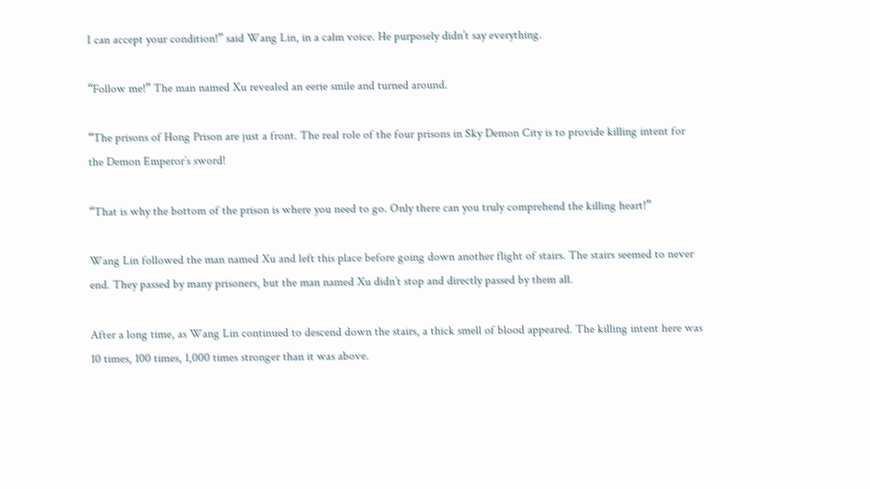I can accept your condition!” said Wang Lin, in a calm voice. He purposely didn’t say everything.

“Follow me!” The man named Xu revealed an eerie smile and turned around.

“The prisons of Hong Prison are just a front. The real role of the four prisons in Sky Demon City is to provide killing intent for the Demon Emperor’s sword!

“That is why the bottom of the prison is where you need to go. Only there can you truly comprehend the killing heart!”

Wang Lin followed the man named Xu and left this place before going down another flight of stairs. The stairs seemed to never end. They passed by many prisoners, but the man named Xu didn’t stop and directly passed by them all.

After a long time, as Wang Lin continued to descend down the stairs, a thick smell of blood appeared. The killing intent here was 10 times, 100 times, 1,000 times stronger than it was above.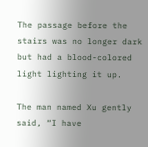The passage before the stairs was no longer dark but had a blood-colored light lighting it up.

The man named Xu gently said, “I have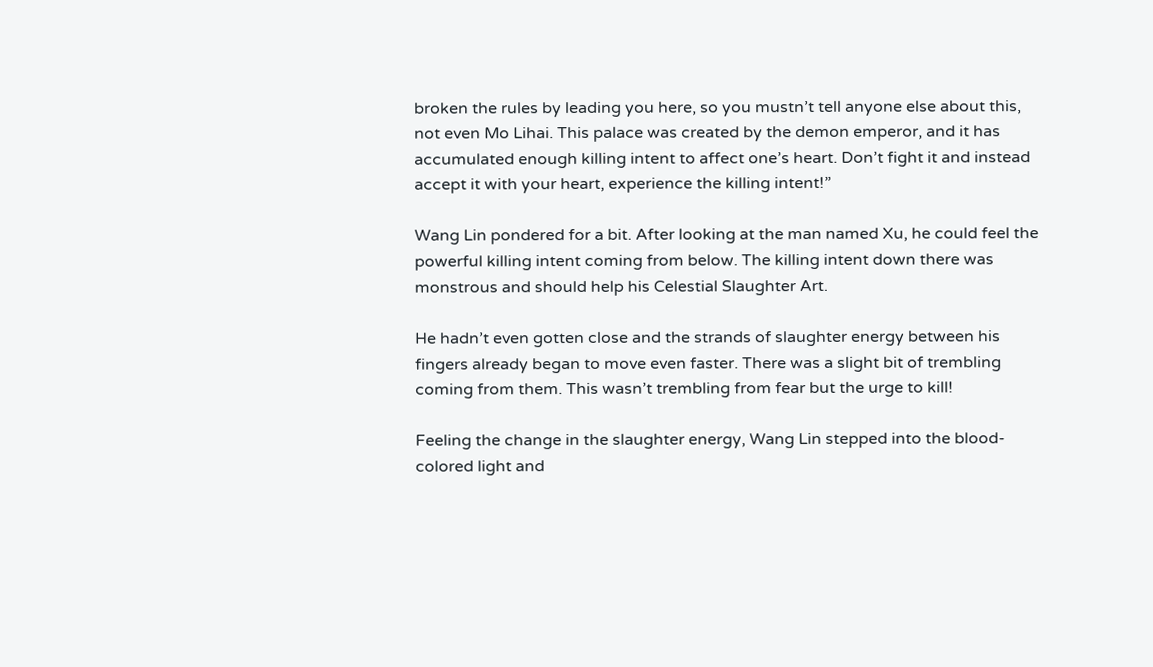broken the rules by leading you here, so you mustn’t tell anyone else about this, not even Mo Lihai. This palace was created by the demon emperor, and it has accumulated enough killing intent to affect one’s heart. Don’t fight it and instead accept it with your heart, experience the killing intent!”

Wang Lin pondered for a bit. After looking at the man named Xu, he could feel the powerful killing intent coming from below. The killing intent down there was monstrous and should help his Celestial Slaughter Art.

He hadn’t even gotten close and the strands of slaughter energy between his fingers already began to move even faster. There was a slight bit of trembling coming from them. This wasn’t trembling from fear but the urge to kill!

Feeling the change in the slaughter energy, Wang Lin stepped into the blood-colored light and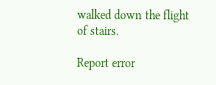walked down the flight of stairs.

Report error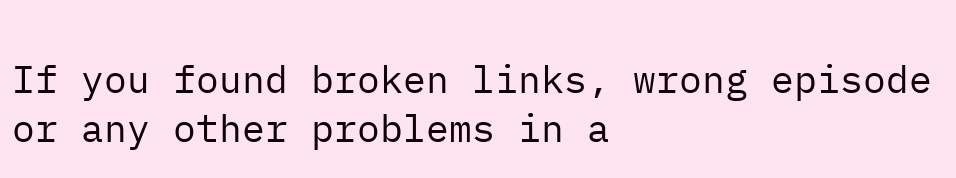If you found broken links, wrong episode or any other problems in a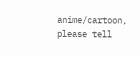anime/cartoon, please tell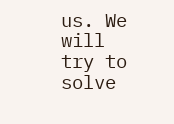us. We will try to solve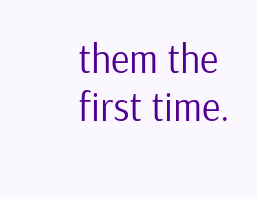them the first time.